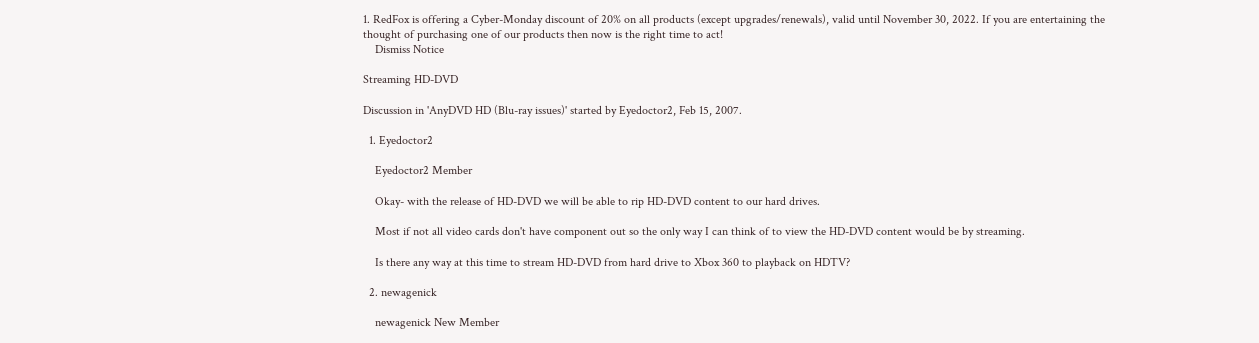1. RedFox is offering a Cyber-Monday discount of 20% on all products (except upgrades/renewals), valid until November 30, 2022. If you are entertaining the thought of purchasing one of our products then now is the right time to act!
    Dismiss Notice

Streaming HD-DVD

Discussion in 'AnyDVD HD (Blu-ray issues)' started by Eyedoctor2, Feb 15, 2007.

  1. Eyedoctor2

    Eyedoctor2 Member

    Okay- with the release of HD-DVD we will be able to rip HD-DVD content to our hard drives.

    Most if not all video cards don't have component out so the only way I can think of to view the HD-DVD content would be by streaming.

    Is there any way at this time to stream HD-DVD from hard drive to Xbox 360 to playback on HDTV?

  2. newagenick

    newagenick New Member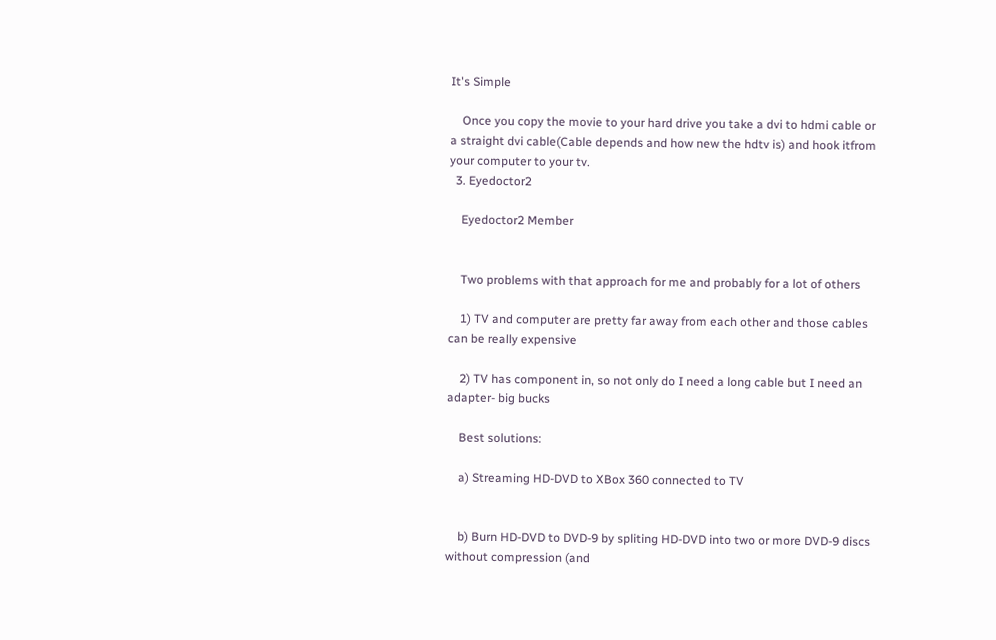It's Simple

    Once you copy the movie to your hard drive you take a dvi to hdmi cable or a straight dvi cable(Cable depends and how new the hdtv is) and hook itfrom your computer to your tv.
  3. Eyedoctor2

    Eyedoctor2 Member


    Two problems with that approach for me and probably for a lot of others

    1) TV and computer are pretty far away from each other and those cables can be really expensive

    2) TV has component in, so not only do I need a long cable but I need an adapter- big bucks

    Best solutions:

    a) Streaming HD-DVD to XBox 360 connected to TV


    b) Burn HD-DVD to DVD-9 by spliting HD-DVD into two or more DVD-9 discs without compression (and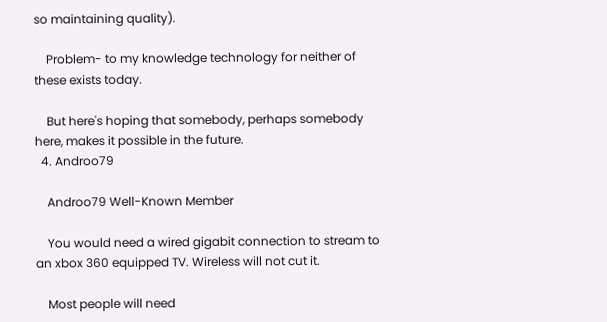so maintaining quality).

    Problem- to my knowledge technology for neither of these exists today.

    But here's hoping that somebody, perhaps somebody here, makes it possible in the future.
  4. Androo79

    Androo79 Well-Known Member

    You would need a wired gigabit connection to stream to an xbox 360 equipped TV. Wireless will not cut it.

    Most people will need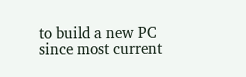to build a new PC since most current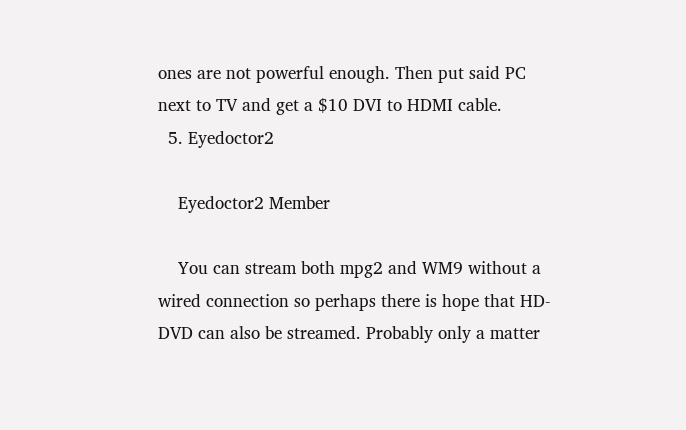ones are not powerful enough. Then put said PC next to TV and get a $10 DVI to HDMI cable.
  5. Eyedoctor2

    Eyedoctor2 Member

    You can stream both mpg2 and WM9 without a wired connection so perhaps there is hope that HD-DVD can also be streamed. Probably only a matter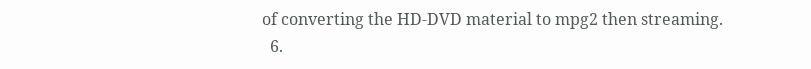of converting the HD-DVD material to mpg2 then streaming.
  6.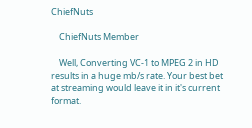ChiefNuts

    ChiefNuts Member

    Well, Converting VC-1 to MPEG 2 in HD results in a huge mb/s rate. Your best bet at streaming would leave it in it's current format.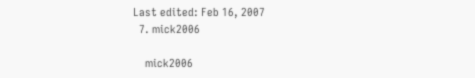Last edited: Feb 16, 2007
  7. mick2006

    mick2006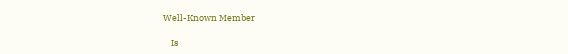Well-Known Member

    Is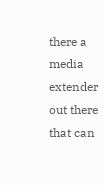there a media extender out there that can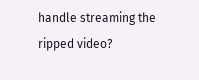handle streaming the ripped video?